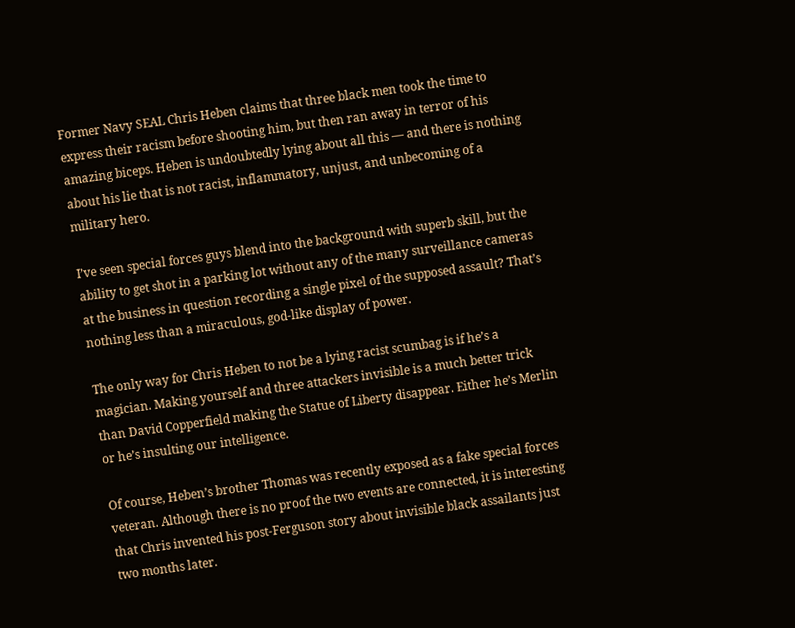Former Navy SEAL Chris Heben claims that three black men took the time to express their racism before shooting him, but then ran away in terror of his amazing biceps. Heben is undoubtedly lying about all this — and there is nothing about his lie that is not racist, inflammatory, unjust, and unbecoming of a military hero.

I’ve seen special forces guys blend into the background with superb skill, but the ability to get shot in a parking lot without any of the many surveillance cameras at the business in question recording a single pixel of the supposed assault? That’s nothing less than a miraculous, god-like display of power.

The only way for Chris Heben to not be a lying racist scumbag is if he’s a magician. Making yourself and three attackers invisible is a much better trick than David Copperfield making the Statue of Liberty disappear. Either he’s Merlin or he’s insulting our intelligence.

Of course, Heben’s brother Thomas was recently exposed as a fake special forces veteran. Although there is no proof the two events are connected, it is interesting that Chris invented his post-Ferguson story about invisible black assailants just two months later.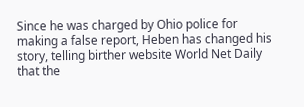Since he was charged by Ohio police for making a false report, Heben has changed his story, telling birther website World Net Daily that the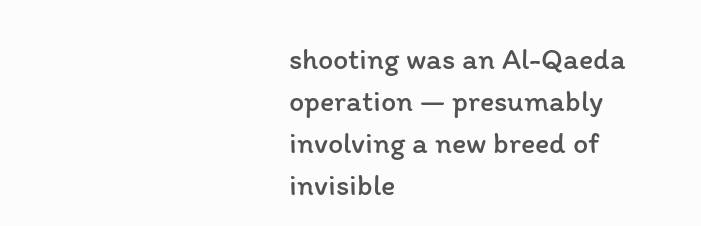shooting was an Al-Qaeda operation — presumably involving a new breed of invisible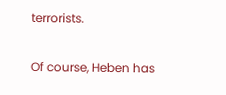terrorists.

Of course, Heben has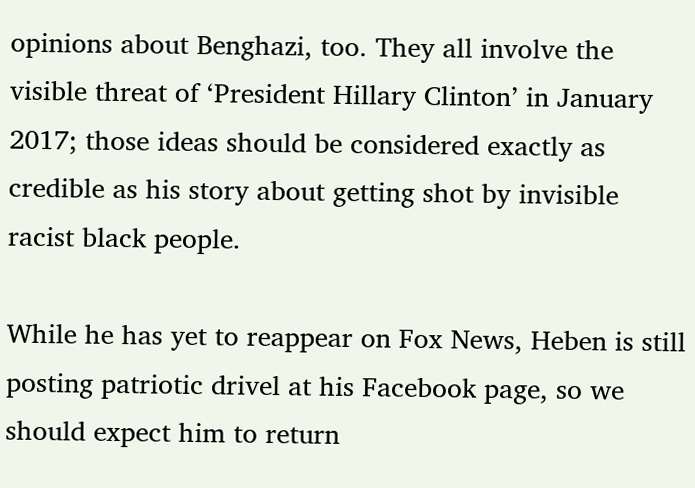opinions about Benghazi, too. They all involve the visible threat of ‘President Hillary Clinton’ in January 2017; those ideas should be considered exactly as credible as his story about getting shot by invisible racist black people.

While he has yet to reappear on Fox News, Heben is still posting patriotic drivel at his Facebook page, so we should expect him to return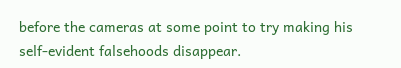before the cameras at some point to try making his self-evident falsehoods disappear.